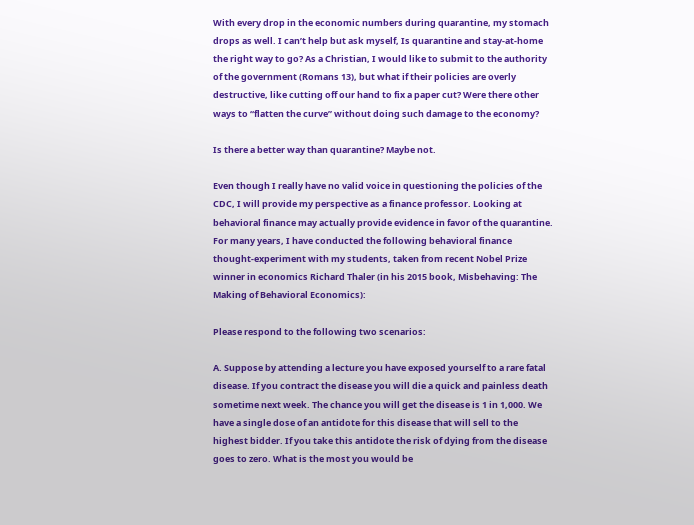With every drop in the economic numbers during quarantine, my stomach drops as well. I can’t help but ask myself, Is quarantine and stay-at-home the right way to go? As a Christian, I would like to submit to the authority of the government (Romans 13), but what if their policies are overly destructive, like cutting off our hand to fix a paper cut? Were there other ways to “flatten the curve” without doing such damage to the economy?

Is there a better way than quarantine? Maybe not.

Even though I really have no valid voice in questioning the policies of the CDC, I will provide my perspective as a finance professor. Looking at behavioral finance may actually provide evidence in favor of the quarantine. For many years, I have conducted the following behavioral finance thought-experiment with my students, taken from recent Nobel Prize winner in economics Richard Thaler (in his 2015 book, Misbehaving: The Making of Behavioral Economics):

Please respond to the following two scenarios:

A. Suppose by attending a lecture you have exposed yourself to a rare fatal disease. If you contract the disease you will die a quick and painless death sometime next week. The chance you will get the disease is 1 in 1,000. We have a single dose of an antidote for this disease that will sell to the highest bidder. If you take this antidote the risk of dying from the disease goes to zero. What is the most you would be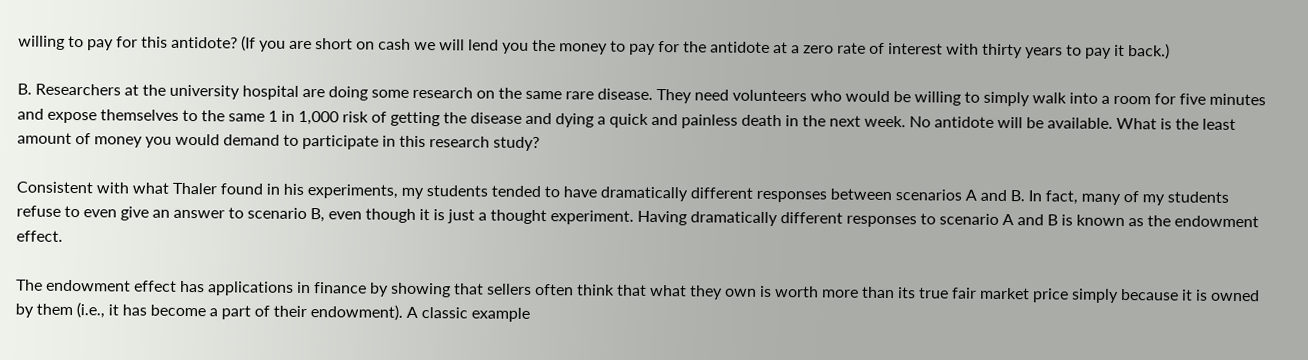willing to pay for this antidote? (If you are short on cash we will lend you the money to pay for the antidote at a zero rate of interest with thirty years to pay it back.)

B. Researchers at the university hospital are doing some research on the same rare disease. They need volunteers who would be willing to simply walk into a room for five minutes and expose themselves to the same 1 in 1,000 risk of getting the disease and dying a quick and painless death in the next week. No antidote will be available. What is the least amount of money you would demand to participate in this research study?

Consistent with what Thaler found in his experiments, my students tended to have dramatically different responses between scenarios A and B. In fact, many of my students refuse to even give an answer to scenario B, even though it is just a thought experiment. Having dramatically different responses to scenario A and B is known as the endowment effect.

The endowment effect has applications in finance by showing that sellers often think that what they own is worth more than its true fair market price simply because it is owned by them (i.e., it has become a part of their endowment). A classic example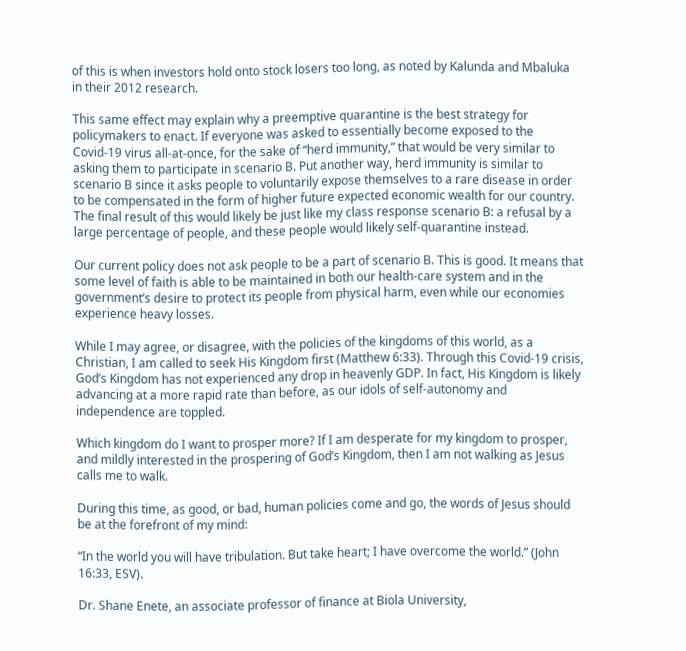of this is when investors hold onto stock losers too long, as noted by Kalunda and Mbaluka in their 2012 research.

This same effect may explain why a preemptive quarantine is the best strategy for policymakers to enact. If everyone was asked to essentially become exposed to the Covid-19 virus all-at-once, for the sake of “herd immunity,” that would be very similar to asking them to participate in scenario B. Put another way, herd immunity is similar to scenario B since it asks people to voluntarily expose themselves to a rare disease in order to be compensated in the form of higher future expected economic wealth for our country. The final result of this would likely be just like my class response scenario B: a refusal by a large percentage of people, and these people would likely self-quarantine instead.

Our current policy does not ask people to be a part of scenario B. This is good. It means that some level of faith is able to be maintained in both our health-care system and in the government’s desire to protect its people from physical harm, even while our economies experience heavy losses.

While I may agree, or disagree, with the policies of the kingdoms of this world, as a Christian, I am called to seek His Kingdom first (Matthew 6:33). Through this Covid-19 crisis, God’s Kingdom has not experienced any drop in heavenly GDP. In fact, His Kingdom is likely advancing at a more rapid rate than before, as our idols of self-autonomy and independence are toppled.

Which kingdom do I want to prosper more? If I am desperate for my kingdom to prosper, and mildly interested in the prospering of God’s Kingdom, then I am not walking as Jesus calls me to walk.

During this time, as good, or bad, human policies come and go, the words of Jesus should be at the forefront of my mind:

“In the world you will have tribulation. But take heart; I have overcome the world.” (John 16:33, ESV).

Dr. Shane Enete, an associate professor of finance at Biola University,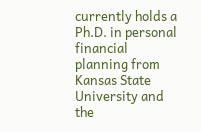currently holds a Ph.D. in personal financial planning from Kansas State University and the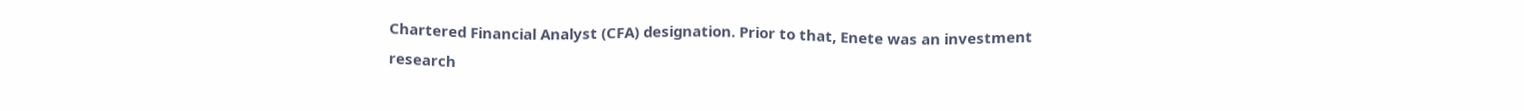Chartered Financial Analyst (CFA) designation. Prior to that, Enete was an investment research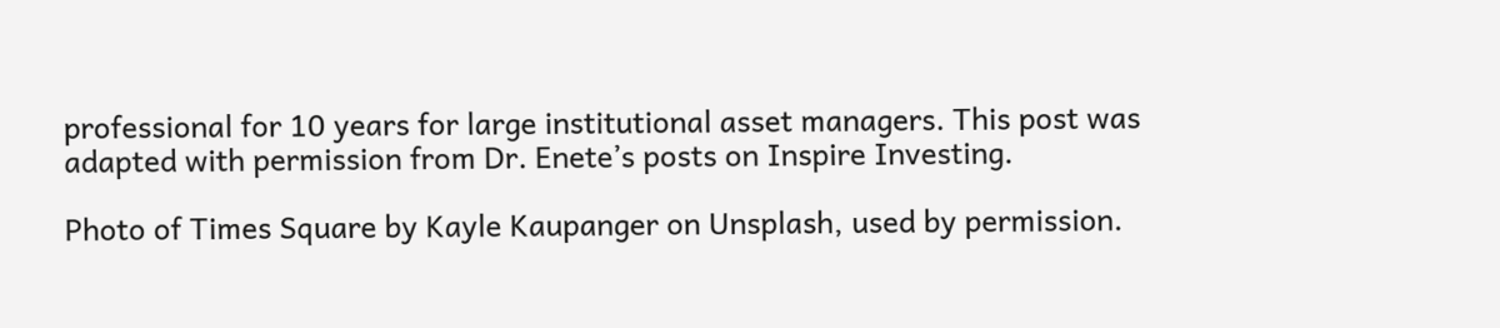professional for 10 years for large institutional asset managers. This post was adapted with permission from Dr. Enete’s posts on Inspire Investing.

Photo of Times Square by Kayle Kaupanger on Unsplash, used by permission.